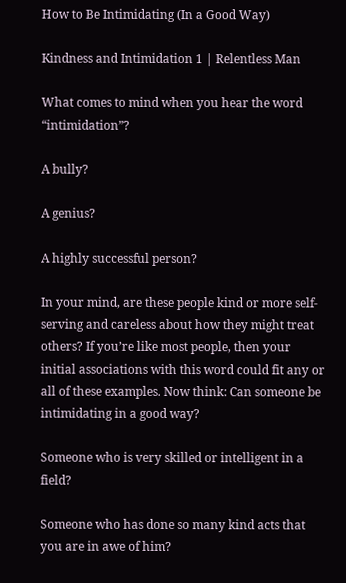How to Be Intimidating (In a Good Way)

Kindness and Intimidation 1 | Relentless Man

What comes to mind when you hear the word “intimidation”?

A bully?

A genius?

A highly successful person?

In your mind, are these people kind or more self-serving and careless about how they might treat others? If you’re like most people, then your initial associations with this word could fit any or all of these examples. Now think: Can someone be intimidating in a good way?

Someone who is very skilled or intelligent in a field?

Someone who has done so many kind acts that you are in awe of him?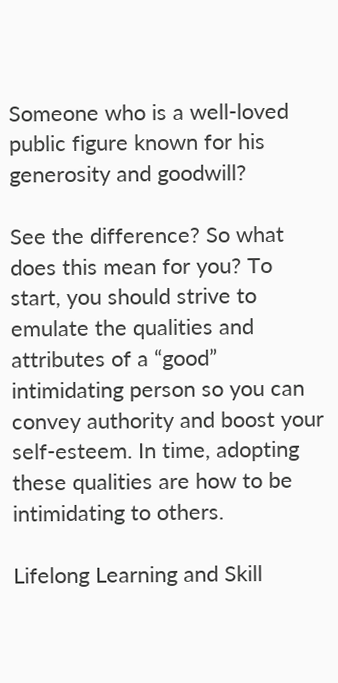Someone who is a well-loved public figure known for his generosity and goodwill?

See the difference? So what does this mean for you? To start, you should strive to emulate the qualities and attributes of a “good” intimidating person so you can convey authority and boost your self-esteem. In time, adopting these qualities are how to be intimidating to others.

Lifelong Learning and Skill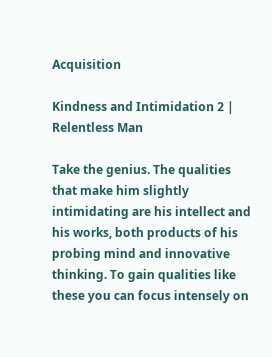Acquisition

Kindness and Intimidation 2 | Relentless Man

Take the genius. The qualities that make him slightly intimidating are his intellect and his works, both products of his probing mind and innovative thinking. To gain qualities like these you can focus intensely on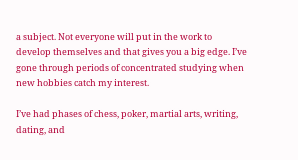a subject. Not everyone will put in the work to develop themselves and that gives you a big edge. I’ve gone through periods of concentrated studying when new hobbies catch my interest.

I’ve had phases of chess, poker, martial arts, writing, dating, and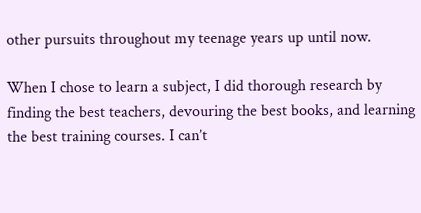other pursuits throughout my teenage years up until now.

When I chose to learn a subject, I did thorough research by finding the best teachers, devouring the best books, and learning the best training courses. I can’t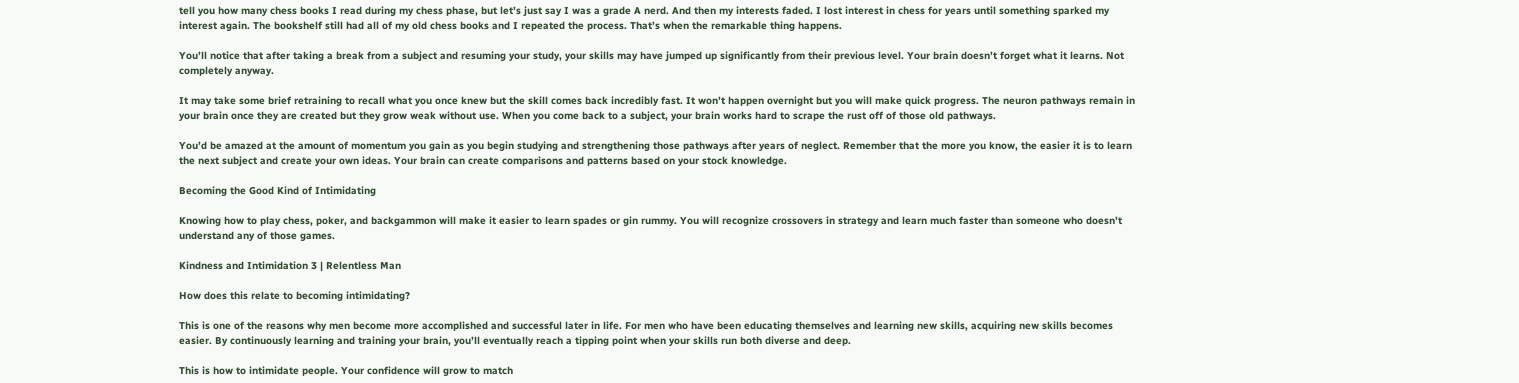tell you how many chess books I read during my chess phase, but let’s just say I was a grade A nerd. And then my interests faded. I lost interest in chess for years until something sparked my interest again. The bookshelf still had all of my old chess books and I repeated the process. That’s when the remarkable thing happens.

You’ll notice that after taking a break from a subject and resuming your study, your skills may have jumped up significantly from their previous level. Your brain doesn’t forget what it learns. Not completely anyway.

It may take some brief retraining to recall what you once knew but the skill comes back incredibly fast. It won’t happen overnight but you will make quick progress. The neuron pathways remain in your brain once they are created but they grow weak without use. When you come back to a subject, your brain works hard to scrape the rust off of those old pathways.

You’d be amazed at the amount of momentum you gain as you begin studying and strengthening those pathways after years of neglect. Remember that the more you know, the easier it is to learn the next subject and create your own ideas. Your brain can create comparisons and patterns based on your stock knowledge.

Becoming the Good Kind of Intimidating

Knowing how to play chess, poker, and backgammon will make it easier to learn spades or gin rummy. You will recognize crossovers in strategy and learn much faster than someone who doesn’t understand any of those games.

Kindness and Intimidation 3 | Relentless Man

How does this relate to becoming intimidating?

This is one of the reasons why men become more accomplished and successful later in life. For men who have been educating themselves and learning new skills, acquiring new skills becomes easier. By continuously learning and training your brain, you’ll eventually reach a tipping point when your skills run both diverse and deep.

This is how to intimidate people. Your confidence will grow to match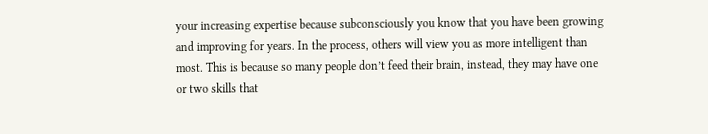your increasing expertise because subconsciously you know that you have been growing and improving for years. In the process, others will view you as more intelligent than most. This is because so many people don’t feed their brain, instead, they may have one or two skills that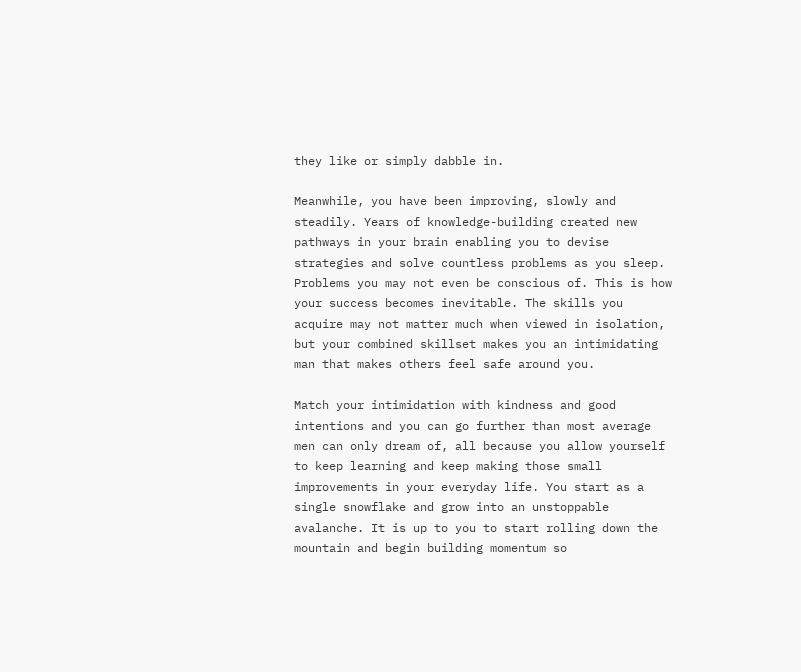they like or simply dabble in.

Meanwhile, you have been improving, slowly and steadily. Years of knowledge-building created new pathways in your brain enabling you to devise strategies and solve countless problems as you sleep. Problems you may not even be conscious of. This is how your success becomes inevitable. The skills you acquire may not matter much when viewed in isolation, but your combined skillset makes you an intimidating man that makes others feel safe around you.

Match your intimidation with kindness and good intentions and you can go further than most average men can only dream of, all because you allow yourself to keep learning and keep making those small improvements in your everyday life. You start as a single snowflake and grow into an unstoppable avalanche. It is up to you to start rolling down the mountain and begin building momentum so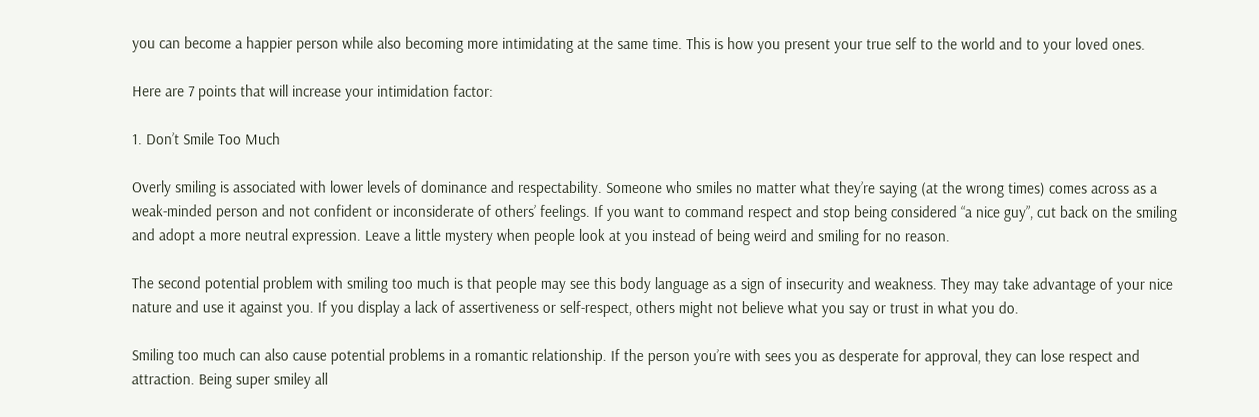you can become a happier person while also becoming more intimidating at the same time. This is how you present your true self to the world and to your loved ones.

Here are 7 points that will increase your intimidation factor:

1. Don’t Smile Too Much

Overly smiling is associated with lower levels of dominance and respectability. Someone who smiles no matter what they’re saying (at the wrong times) comes across as a weak-minded person and not confident or inconsiderate of others’ feelings. If you want to command respect and stop being considered “a nice guy”, cut back on the smiling and adopt a more neutral expression. Leave a little mystery when people look at you instead of being weird and smiling for no reason.

The second potential problem with smiling too much is that people may see this body language as a sign of insecurity and weakness. They may take advantage of your nice nature and use it against you. If you display a lack of assertiveness or self-respect, others might not believe what you say or trust in what you do.

Smiling too much can also cause potential problems in a romantic relationship. If the person you’re with sees you as desperate for approval, they can lose respect and attraction. Being super smiley all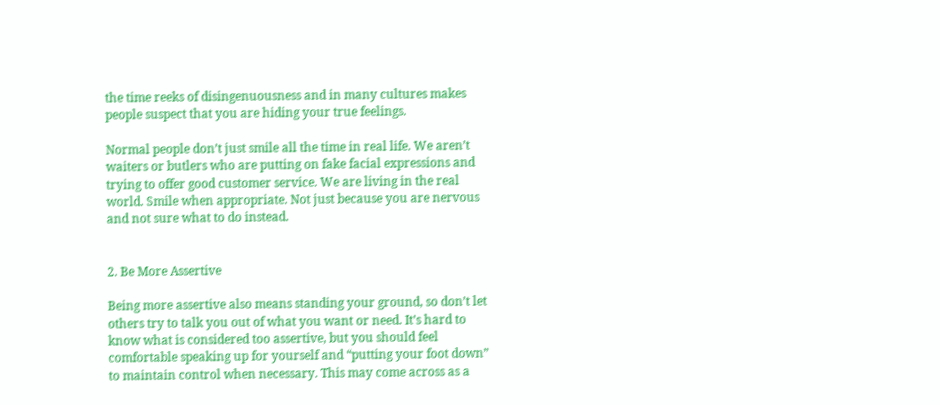the time reeks of disingenuousness and in many cultures makes people suspect that you are hiding your true feelings.

Normal people don’t just smile all the time in real life. We aren’t waiters or butlers who are putting on fake facial expressions and trying to offer good customer service. We are living in the real world. Smile when appropriate. Not just because you are nervous and not sure what to do instead.


2. Be More Assertive

Being more assertive also means standing your ground, so don’t let others try to talk you out of what you want or need. It’s hard to know what is considered too assertive, but you should feel comfortable speaking up for yourself and “putting your foot down” to maintain control when necessary. This may come across as a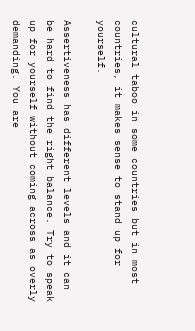cultural taboo in some countries but in most countries, it makes sense to stand up for yourself.

Assertiveness has different levels and it can be hard to find the right balance. Try to speak up for yourself without coming across as overly demanding. You are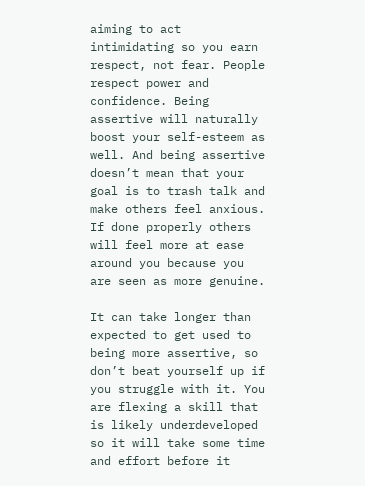aiming to act intimidating so you earn respect, not fear. People respect power and confidence. Being assertive will naturally boost your self-esteem as well. And being assertive doesn’t mean that your goal is to trash talk and make others feel anxious. If done properly others will feel more at ease around you because you are seen as more genuine.

It can take longer than expected to get used to being more assertive, so don’t beat yourself up if you struggle with it. You are flexing a skill that is likely underdeveloped so it will take some time and effort before it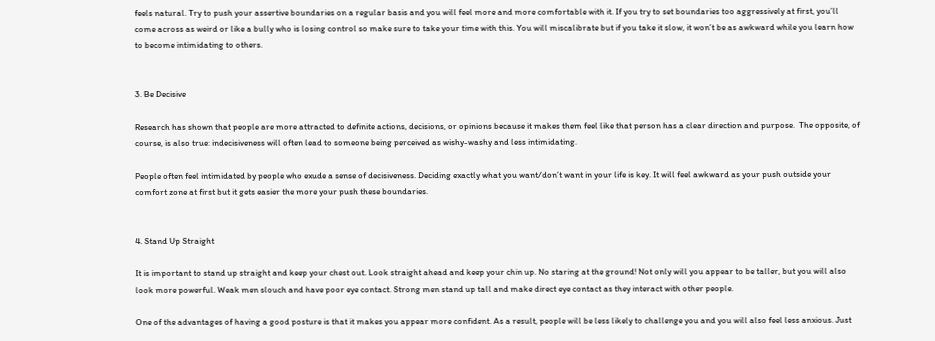feels natural. Try to push your assertive boundaries on a regular basis and you will feel more and more comfortable with it. If you try to set boundaries too aggressively at first, you’ll come across as weird or like a bully who is losing control so make sure to take your time with this. You will miscalibrate but if you take it slow, it won’t be as awkward while you learn how to become intimidating to others.


3. Be Decisive

Research has shown that people are more attracted to definite actions, decisions, or opinions because it makes them feel like that person has a clear direction and purpose.  The opposite, of course, is also true: indecisiveness will often lead to someone being perceived as wishy-washy and less intimidating.

People often feel intimidated by people who exude a sense of decisiveness. Deciding exactly what you want/don’t want in your life is key. It will feel awkward as your push outside your comfort zone at first but it gets easier the more your push these boundaries.


4. Stand Up Straight

It is important to stand up straight and keep your chest out. Look straight ahead and keep your chin up. No staring at the ground! Not only will you appear to be taller, but you will also look more powerful. Weak men slouch and have poor eye contact. Strong men stand up tall and make direct eye contact as they interact with other people.

One of the advantages of having a good posture is that it makes you appear more confident. As a result, people will be less likely to challenge you and you will also feel less anxious. Just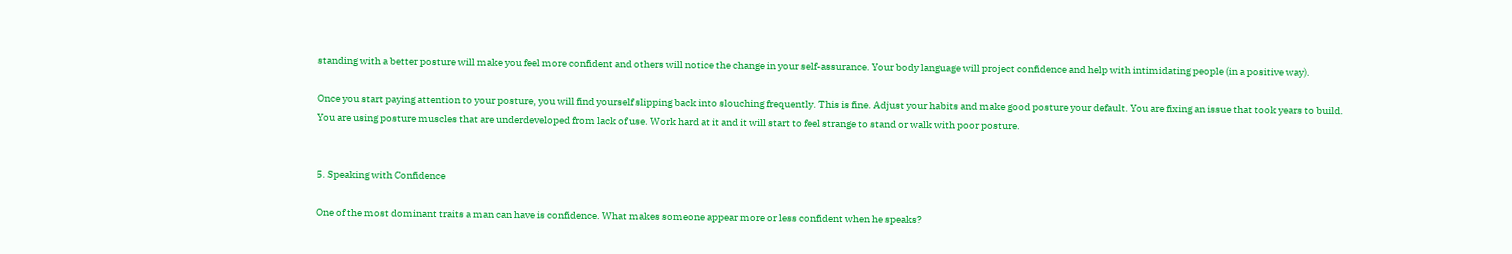standing with a better posture will make you feel more confident and others will notice the change in your self-assurance. Your body language will project confidence and help with intimidating people (in a positive way).

Once you start paying attention to your posture, you will find yourself slipping back into slouching frequently. This is fine. Adjust your habits and make good posture your default. You are fixing an issue that took years to build. You are using posture muscles that are underdeveloped from lack of use. Work hard at it and it will start to feel strange to stand or walk with poor posture.


5. Speaking with Confidence

One of the most dominant traits a man can have is confidence. What makes someone appear more or less confident when he speaks?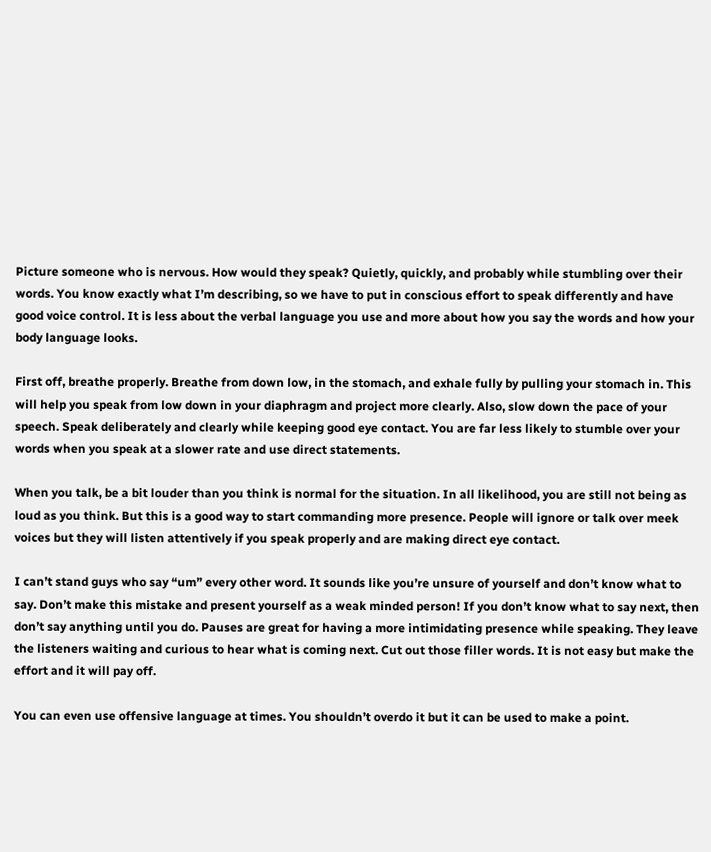Picture someone who is nervous. How would they speak? Quietly, quickly, and probably while stumbling over their words. You know exactly what I’m describing, so we have to put in conscious effort to speak differently and have good voice control. It is less about the verbal language you use and more about how you say the words and how your body language looks.

First off, breathe properly. Breathe from down low, in the stomach, and exhale fully by pulling your stomach in. This will help you speak from low down in your diaphragm and project more clearly. Also, slow down the pace of your speech. Speak deliberately and clearly while keeping good eye contact. You are far less likely to stumble over your words when you speak at a slower rate and use direct statements.

When you talk, be a bit louder than you think is normal for the situation. In all likelihood, you are still not being as loud as you think. But this is a good way to start commanding more presence. People will ignore or talk over meek voices but they will listen attentively if you speak properly and are making direct eye contact.

I can’t stand guys who say “um” every other word. It sounds like you’re unsure of yourself and don’t know what to say. Don’t make this mistake and present yourself as a weak minded person! If you don’t know what to say next, then don’t say anything until you do. Pauses are great for having a more intimidating presence while speaking. They leave the listeners waiting and curious to hear what is coming next. Cut out those filler words. It is not easy but make the effort and it will pay off.

You can even use offensive language at times. You shouldn’t overdo it but it can be used to make a point.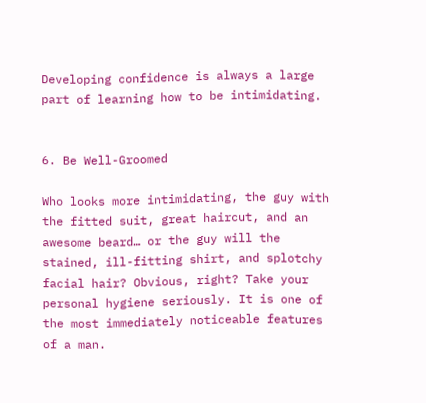Developing confidence is always a large part of learning how to be intimidating.


6. Be Well-Groomed

Who looks more intimidating, the guy with the fitted suit, great haircut, and an awesome beard… or the guy will the stained, ill-fitting shirt, and splotchy facial hair? Obvious, right? Take your personal hygiene seriously. It is one of the most immediately noticeable features of a man.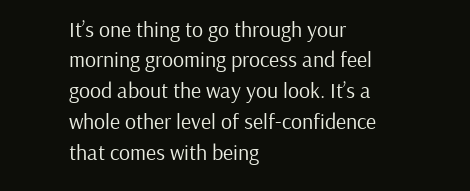It’s one thing to go through your morning grooming process and feel good about the way you look. It’s a whole other level of self-confidence that comes with being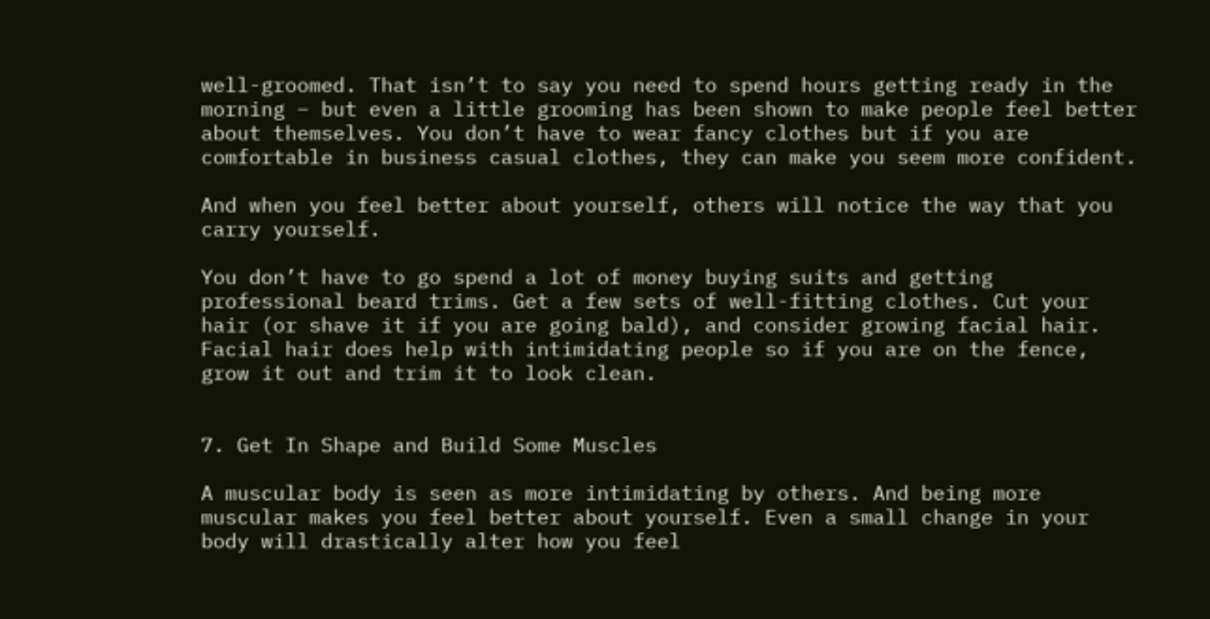well-groomed. That isn’t to say you need to spend hours getting ready in the morning – but even a little grooming has been shown to make people feel better about themselves. You don’t have to wear fancy clothes but if you are comfortable in business casual clothes, they can make you seem more confident.

And when you feel better about yourself, others will notice the way that you carry yourself.

You don’t have to go spend a lot of money buying suits and getting professional beard trims. Get a few sets of well-fitting clothes. Cut your hair (or shave it if you are going bald), and consider growing facial hair. Facial hair does help with intimidating people so if you are on the fence, grow it out and trim it to look clean.


7. Get In Shape and Build Some Muscles

A muscular body is seen as more intimidating by others. And being more muscular makes you feel better about yourself. Even a small change in your body will drastically alter how you feel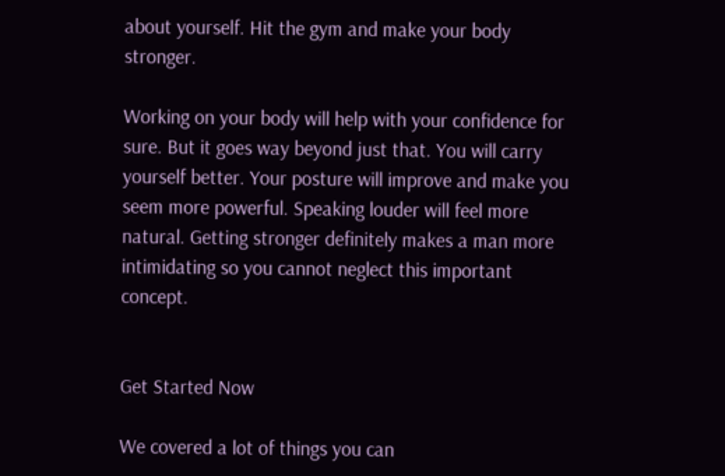about yourself. Hit the gym and make your body stronger.

Working on your body will help with your confidence for sure. But it goes way beyond just that. You will carry yourself better. Your posture will improve and make you seem more powerful. Speaking louder will feel more natural. Getting stronger definitely makes a man more intimidating so you cannot neglect this important concept.


Get Started Now

We covered a lot of things you can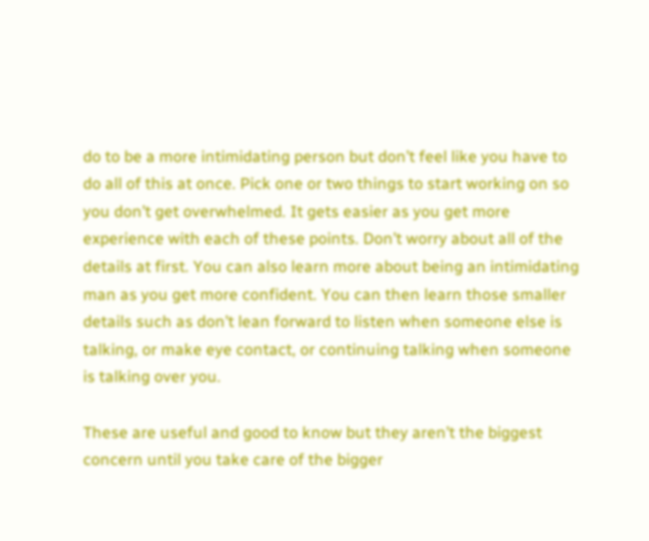do to be a more intimidating person but don’t feel like you have to do all of this at once. Pick one or two things to start working on so you don’t get overwhelmed. It gets easier as you get more experience with each of these points. Don’t worry about all of the details at first. You can also learn more about being an intimidating man as you get more confident. You can then learn those smaller details such as don’t lean forward to listen when someone else is talking, or make eye contact, or continuing talking when someone is talking over you.

These are useful and good to know but they aren’t the biggest concern until you take care of the bigger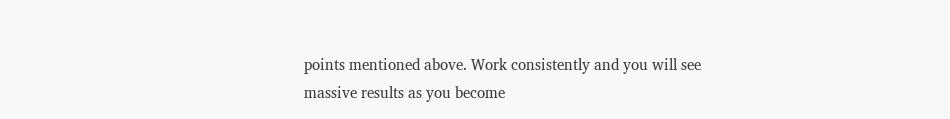points mentioned above. Work consistently and you will see massive results as you become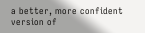a better, more confident version of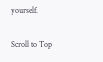yourself.

Scroll to Top